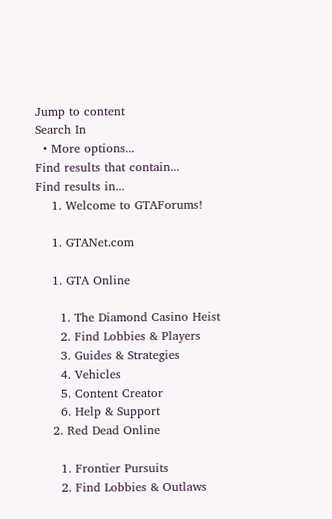Jump to content
Search In
  • More options...
Find results that contain...
Find results in...
    1. Welcome to GTAForums!

    1. GTANet.com

    1. GTA Online

      1. The Diamond Casino Heist
      2. Find Lobbies & Players
      3. Guides & Strategies
      4. Vehicles
      5. Content Creator
      6. Help & Support
    2. Red Dead Online

      1. Frontier Pursuits
      2. Find Lobbies & Outlaws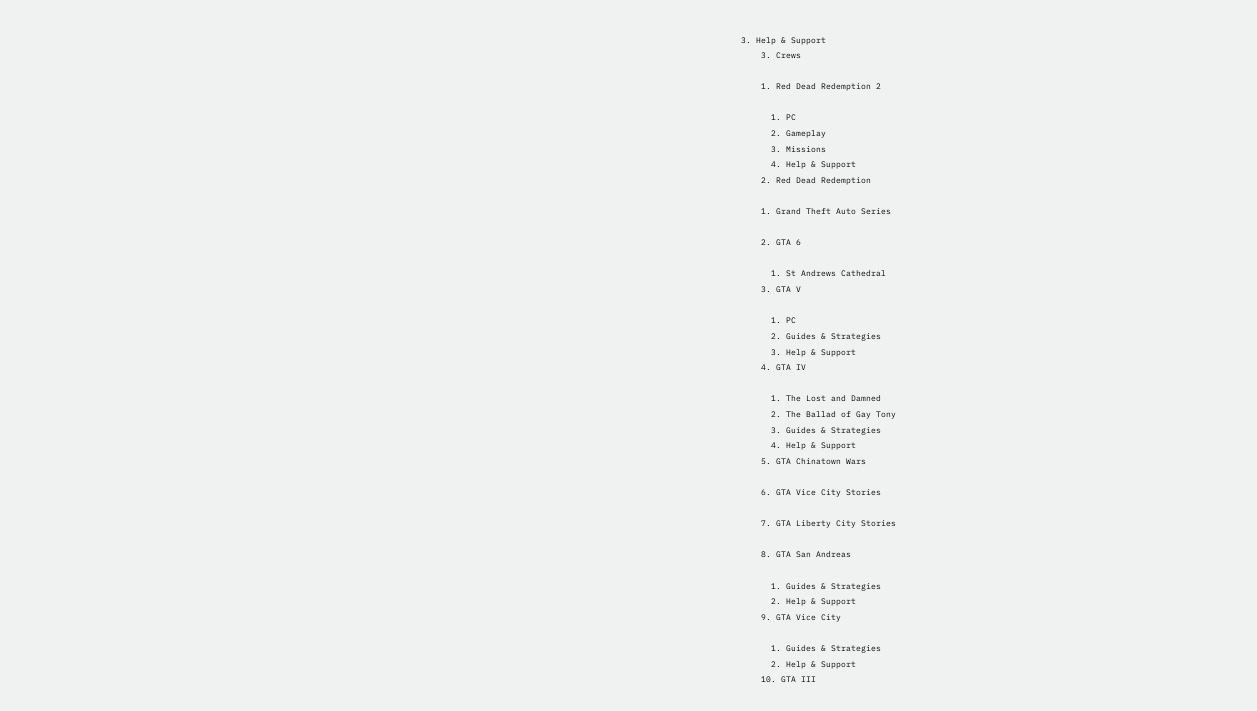3. Help & Support
    3. Crews

    1. Red Dead Redemption 2

      1. PC
      2. Gameplay
      3. Missions
      4. Help & Support
    2. Red Dead Redemption

    1. Grand Theft Auto Series

    2. GTA 6

      1. St Andrews Cathedral
    3. GTA V

      1. PC
      2. Guides & Strategies
      3. Help & Support
    4. GTA IV

      1. The Lost and Damned
      2. The Ballad of Gay Tony
      3. Guides & Strategies
      4. Help & Support
    5. GTA Chinatown Wars

    6. GTA Vice City Stories

    7. GTA Liberty City Stories

    8. GTA San Andreas

      1. Guides & Strategies
      2. Help & Support
    9. GTA Vice City

      1. Guides & Strategies
      2. Help & Support
    10. GTA III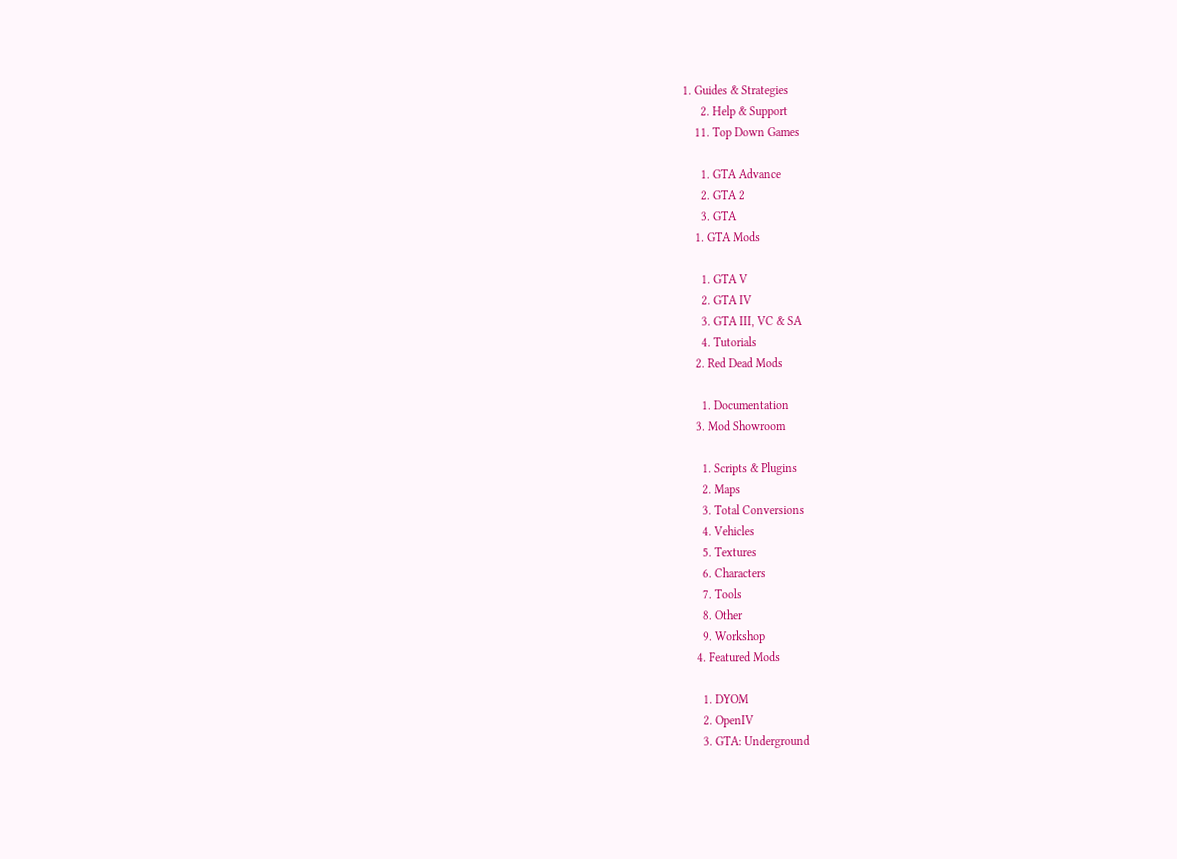1. Guides & Strategies
      2. Help & Support
    11. Top Down Games

      1. GTA Advance
      2. GTA 2
      3. GTA
    1. GTA Mods

      1. GTA V
      2. GTA IV
      3. GTA III, VC & SA
      4. Tutorials
    2. Red Dead Mods

      1. Documentation
    3. Mod Showroom

      1. Scripts & Plugins
      2. Maps
      3. Total Conversions
      4. Vehicles
      5. Textures
      6. Characters
      7. Tools
      8. Other
      9. Workshop
    4. Featured Mods

      1. DYOM
      2. OpenIV
      3. GTA: Underground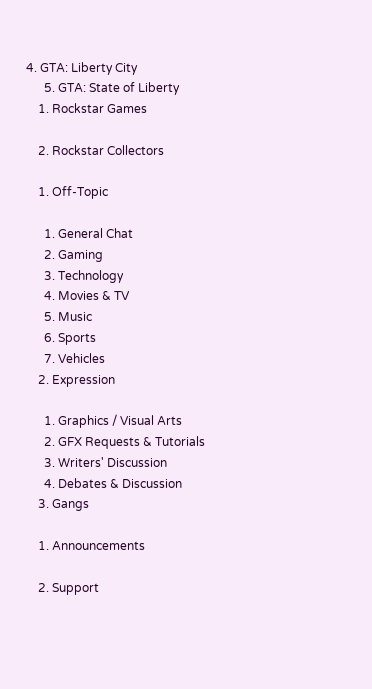4. GTA: Liberty City
      5. GTA: State of Liberty
    1. Rockstar Games

    2. Rockstar Collectors

    1. Off-Topic

      1. General Chat
      2. Gaming
      3. Technology
      4. Movies & TV
      5. Music
      6. Sports
      7. Vehicles
    2. Expression

      1. Graphics / Visual Arts
      2. GFX Requests & Tutorials
      3. Writers' Discussion
      4. Debates & Discussion
    3. Gangs

    1. Announcements

    2. Support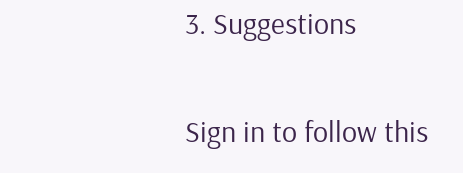3. Suggestions

Sign in to follow this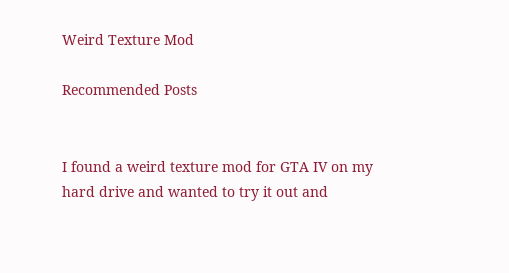Weird Texture Mod

Recommended Posts


I found a weird texture mod for GTA IV on my hard drive and wanted to try it out and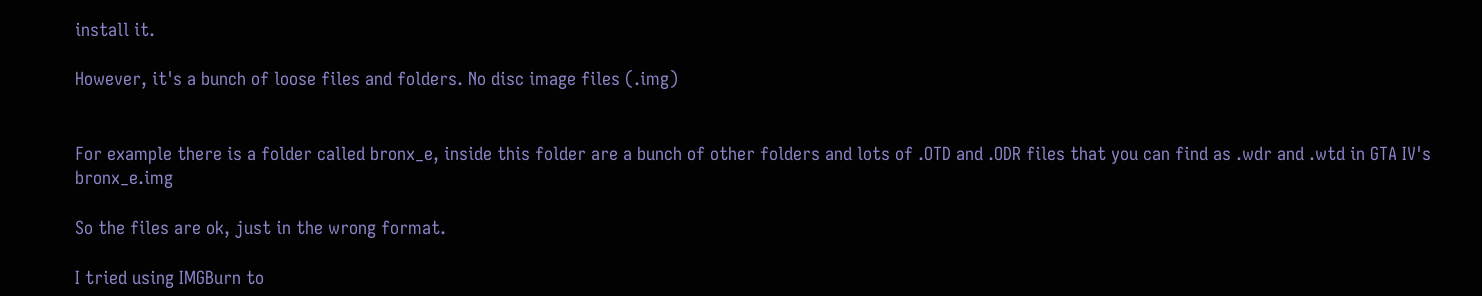install it.

However, it's a bunch of loose files and folders. No disc image files (.img)


For example there is a folder called bronx_e, inside this folder are a bunch of other folders and lots of .OTD and .ODR files that you can find as .wdr and .wtd in GTA IV's bronx_e.img

So the files are ok, just in the wrong format.

I tried using IMGBurn to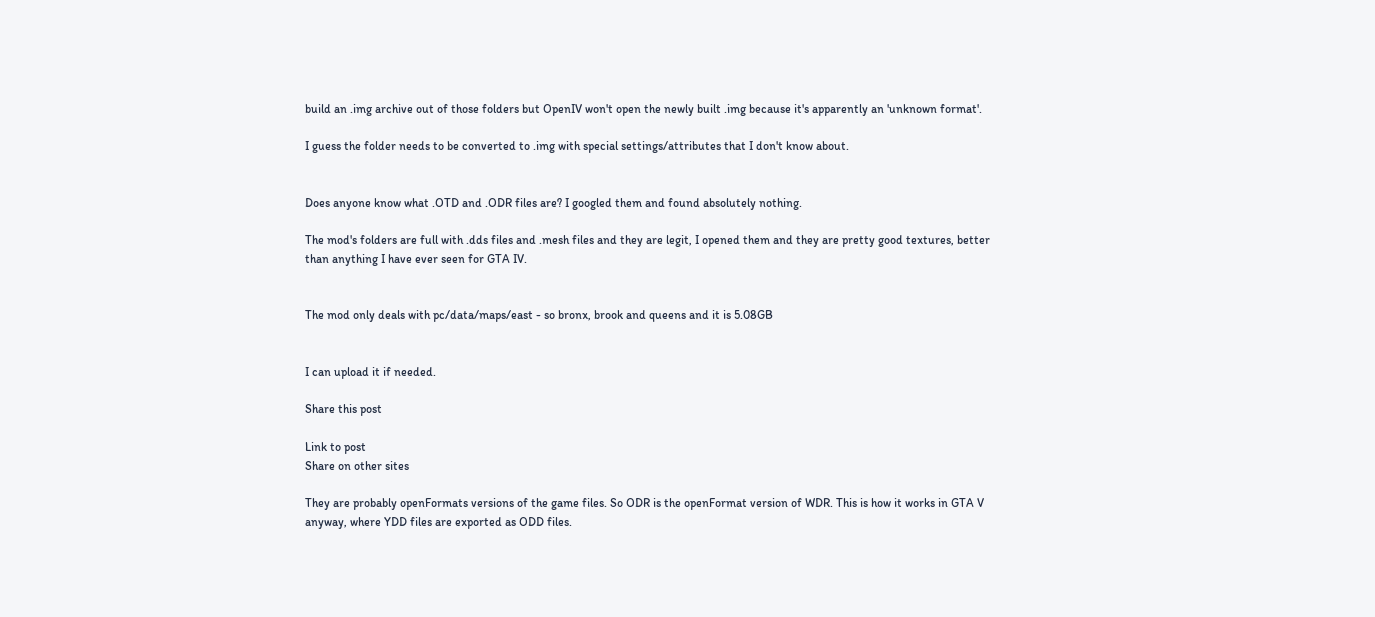build an .img archive out of those folders but OpenIV won't open the newly built .img because it's apparently an 'unknown format'.

I guess the folder needs to be converted to .img with special settings/attributes that I don't know about.


Does anyone know what .OTD and .ODR files are? I googled them and found absolutely nothing.

The mod's folders are full with .dds files and .mesh files and they are legit, I opened them and they are pretty good textures, better than anything I have ever seen for GTA IV.


The mod only deals with pc/data/maps/east - so bronx, brook and queens and it is 5.08GB


I can upload it if needed.

Share this post

Link to post
Share on other sites

They are probably openFormats versions of the game files. So ODR is the openFormat version of WDR. This is how it works in GTA V anyway, where YDD files are exported as ODD files.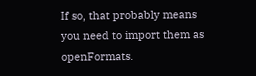If so, that probably means you need to import them as openFormats.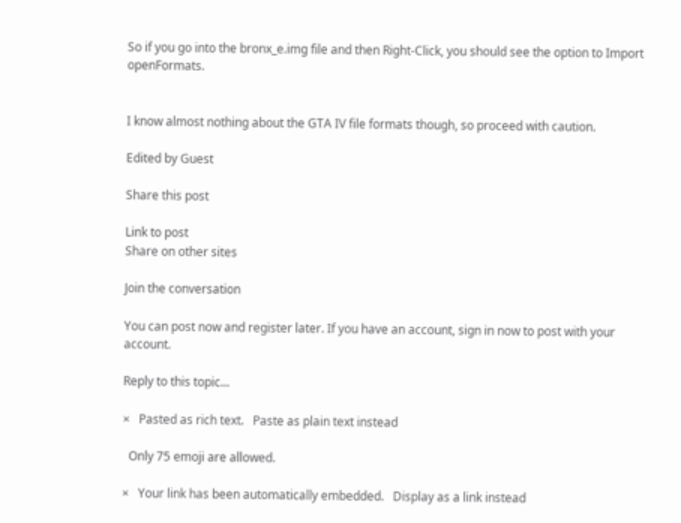So if you go into the bronx_e.img file and then Right-Click, you should see the option to Import openFormats.


I know almost nothing about the GTA IV file formats though, so proceed with caution.

Edited by Guest

Share this post

Link to post
Share on other sites

Join the conversation

You can post now and register later. If you have an account, sign in now to post with your account.

Reply to this topic...

×   Pasted as rich text.   Paste as plain text instead

  Only 75 emoji are allowed.

×   Your link has been automatically embedded.   Display as a link instead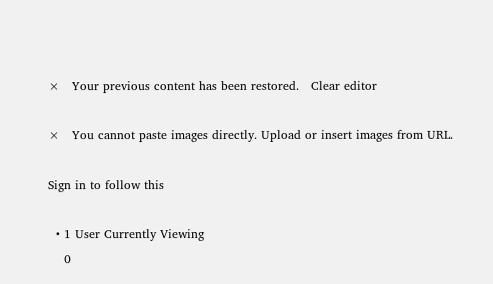×   Your previous content has been restored.   Clear editor

×   You cannot paste images directly. Upload or insert images from URL.

Sign in to follow this

  • 1 User Currently Viewing
    0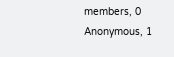members, 0 Anonymous, 1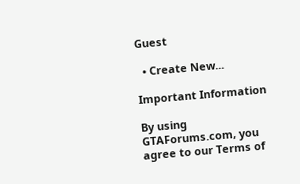Guest

  • Create New...

Important Information

By using GTAForums.com, you agree to our Terms of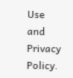Use and Privacy Policy.